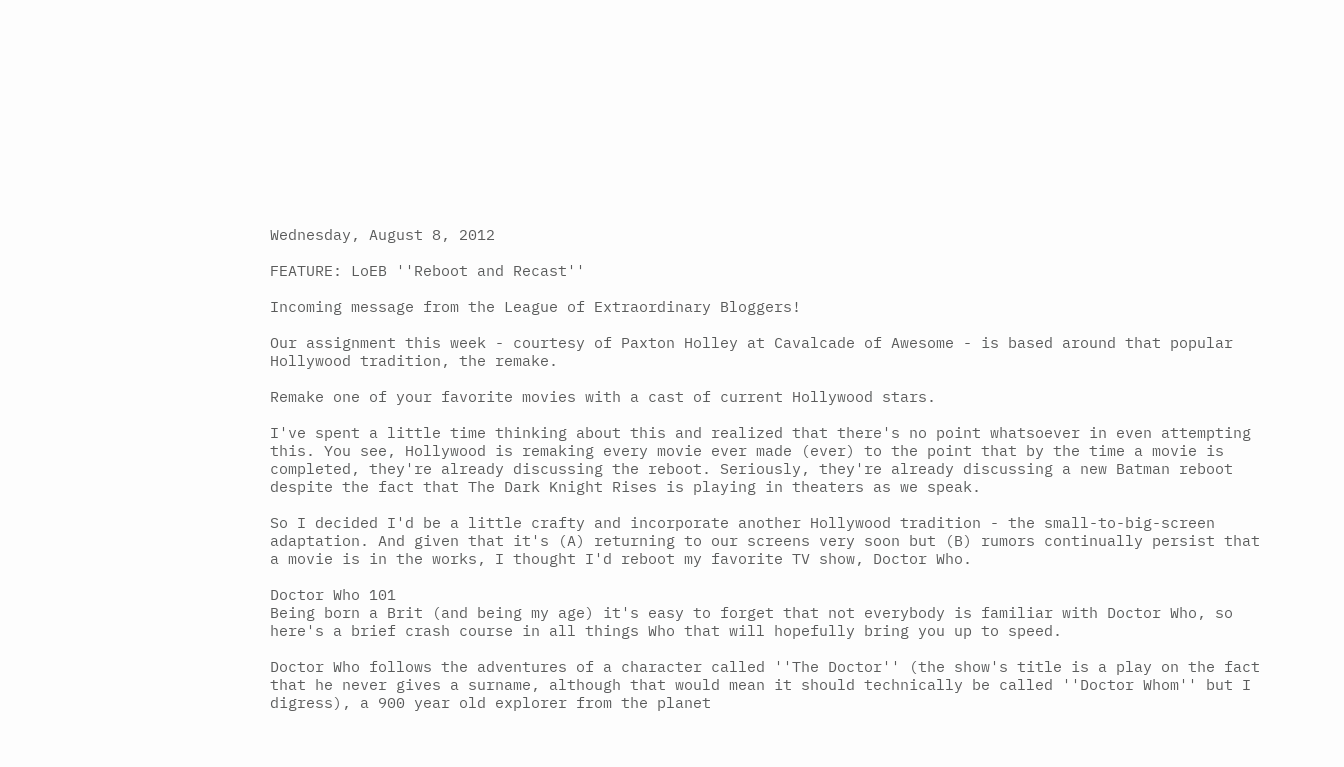Wednesday, August 8, 2012

FEATURE: LoEB ''Reboot and Recast''

Incoming message from the League of Extraordinary Bloggers!

Our assignment this week - courtesy of Paxton Holley at Cavalcade of Awesome - is based around that popular Hollywood tradition, the remake.

Remake one of your favorite movies with a cast of current Hollywood stars.

I've spent a little time thinking about this and realized that there's no point whatsoever in even attempting this. You see, Hollywood is remaking every movie ever made (ever) to the point that by the time a movie is completed, they're already discussing the reboot. Seriously, they're already discussing a new Batman reboot despite the fact that The Dark Knight Rises is playing in theaters as we speak.

So I decided I'd be a little crafty and incorporate another Hollywood tradition - the small-to-big-screen adaptation. And given that it's (A) returning to our screens very soon but (B) rumors continually persist that a movie is in the works, I thought I'd reboot my favorite TV show, Doctor Who.

Doctor Who 101
Being born a Brit (and being my age) it's easy to forget that not everybody is familiar with Doctor Who, so here's a brief crash course in all things Who that will hopefully bring you up to speed.

Doctor Who follows the adventures of a character called ''The Doctor'' (the show's title is a play on the fact that he never gives a surname, although that would mean it should technically be called ''Doctor Whom'' but I digress), a 900 year old explorer from the planet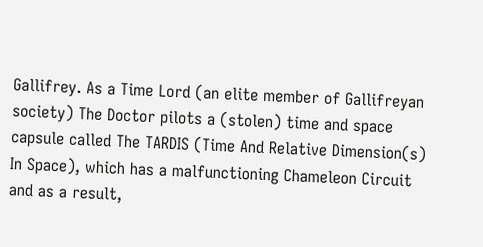Gallifrey. As a Time Lord (an elite member of Gallifreyan society) The Doctor pilots a (stolen) time and space capsule called The TARDIS (Time And Relative Dimension(s) In Space), which has a malfunctioning Chameleon Circuit and as a result,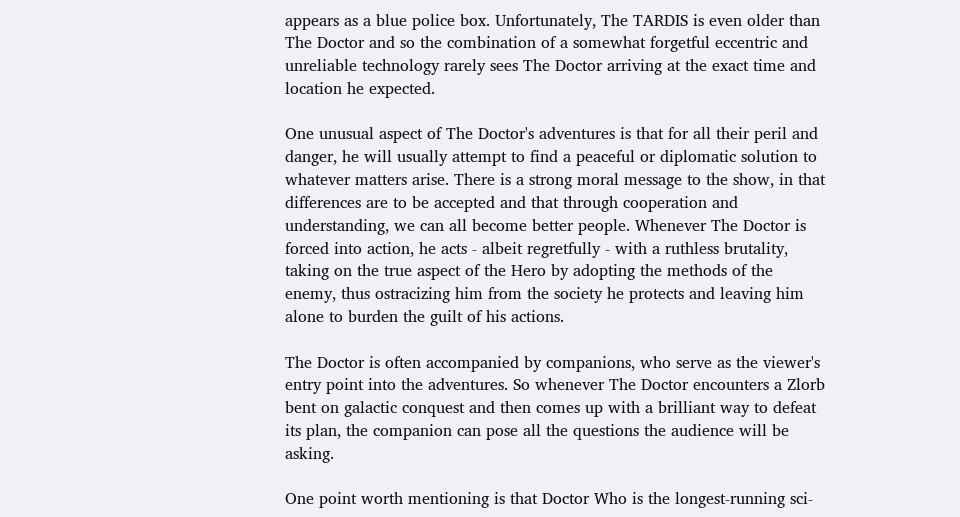appears as a blue police box. Unfortunately, The TARDIS is even older than The Doctor and so the combination of a somewhat forgetful eccentric and  unreliable technology rarely sees The Doctor arriving at the exact time and location he expected.

One unusual aspect of The Doctor's adventures is that for all their peril and danger, he will usually attempt to find a peaceful or diplomatic solution to whatever matters arise. There is a strong moral message to the show, in that differences are to be accepted and that through cooperation and understanding, we can all become better people. Whenever The Doctor is forced into action, he acts - albeit regretfully - with a ruthless brutality, taking on the true aspect of the Hero by adopting the methods of the enemy, thus ostracizing him from the society he protects and leaving him alone to burden the guilt of his actions.

The Doctor is often accompanied by companions, who serve as the viewer's entry point into the adventures. So whenever The Doctor encounters a Zlorb bent on galactic conquest and then comes up with a brilliant way to defeat its plan, the companion can pose all the questions the audience will be asking.

One point worth mentioning is that Doctor Who is the longest-running sci-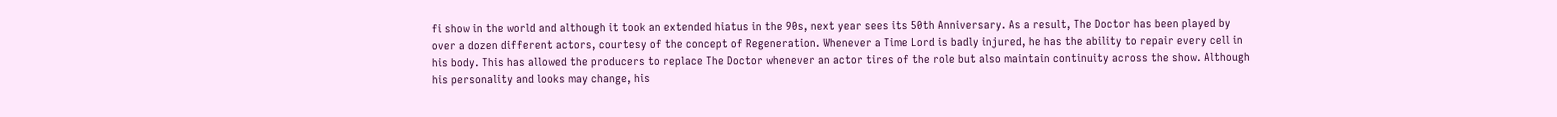fi show in the world and although it took an extended hiatus in the 90s, next year sees its 50th Anniversary. As a result, The Doctor has been played by over a dozen different actors, courtesy of the concept of Regeneration. Whenever a Time Lord is badly injured, he has the ability to repair every cell in his body. This has allowed the producers to replace The Doctor whenever an actor tires of the role but also maintain continuity across the show. Although his personality and looks may change, his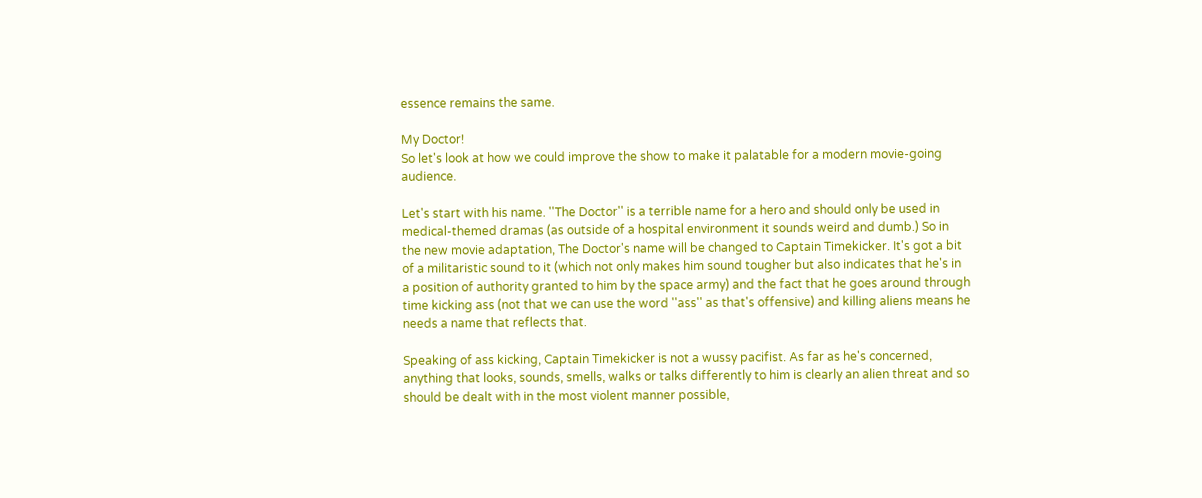essence remains the same.

My Doctor!
So let's look at how we could improve the show to make it palatable for a modern movie-going audience.

Let's start with his name. ''The Doctor'' is a terrible name for a hero and should only be used in medical-themed dramas (as outside of a hospital environment it sounds weird and dumb.) So in the new movie adaptation, The Doctor's name will be changed to Captain Timekicker. It's got a bit of a militaristic sound to it (which not only makes him sound tougher but also indicates that he's in a position of authority granted to him by the space army) and the fact that he goes around through time kicking ass (not that we can use the word ''ass'' as that's offensive) and killing aliens means he needs a name that reflects that.

Speaking of ass kicking, Captain Timekicker is not a wussy pacifist. As far as he's concerned, anything that looks, sounds, smells, walks or talks differently to him is clearly an alien threat and so should be dealt with in the most violent manner possible,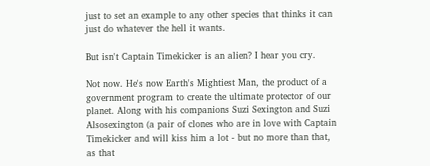just to set an example to any other species that thinks it can just do whatever the hell it wants.

But isn't Captain Timekicker is an alien? I hear you cry.

Not now. He's now Earth's Mightiest Man, the product of a government program to create the ultimate protector of our planet. Along with his companions Suzi Sexington and Suzi Alsosexington (a pair of clones who are in love with Captain Timekicker and will kiss him a lot - but no more than that, as that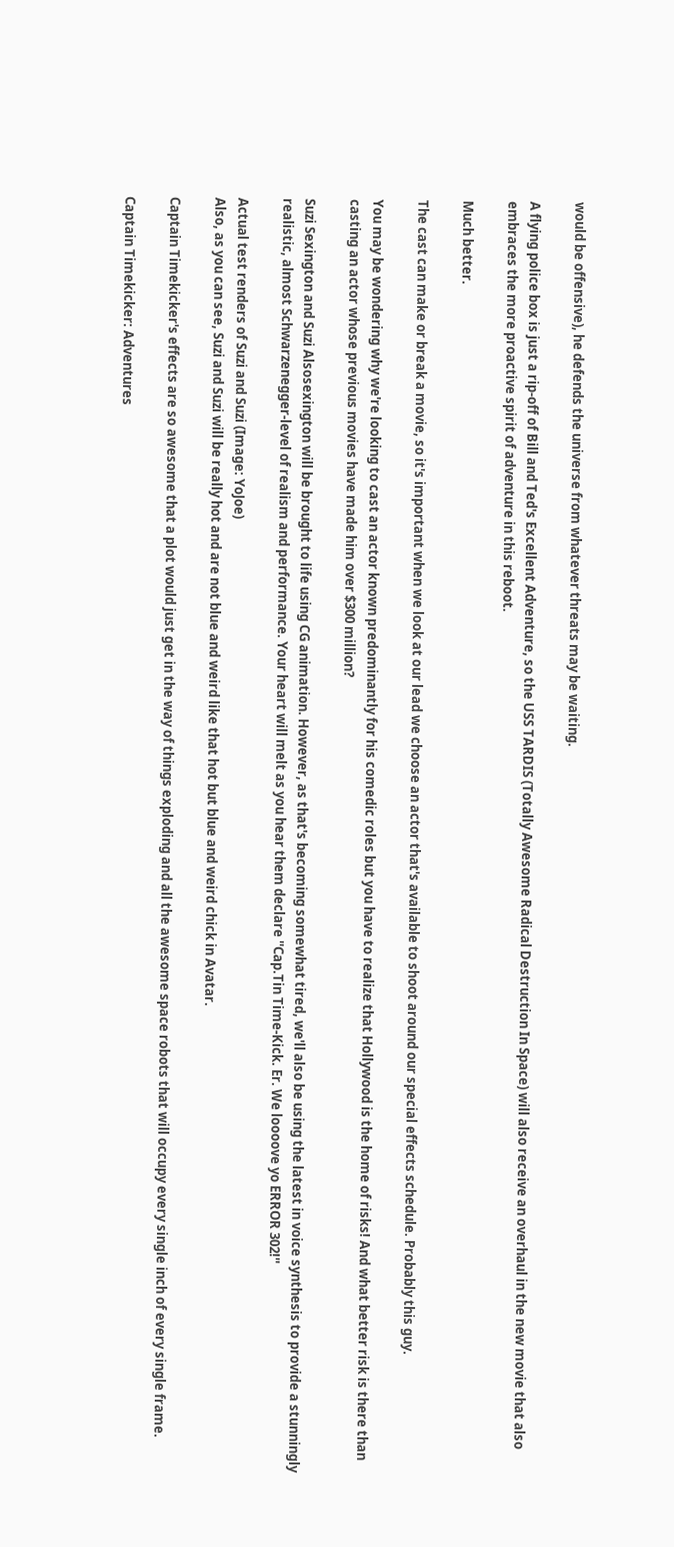would be offensive), he defends the universe from whatever threats may be waiting.

A flying police box is just a rip-off of Bill and Ted's Excellent Adventure, so the USS TARDIS (Totally Awesome Radical Destruction In Space) will also receive an overhaul in the new movie that also embraces the more proactive spirit of adventure in this reboot.

Much better.

The cast can make or break a movie, so it's important when we look at our lead we choose an actor that's available to shoot around our special effects schedule. Probably this guy.

You may be wondering why we're looking to cast an actor known predominantly for his comedic roles but you have to realize that Hollywood is the home of risks! And what better risk is there than casting an actor whose previous movies have made him over $300 million?

Suzi Sexington and Suzi Alsosexington will be brought to life using CG animation. However, as that's becoming somewhat tired, we'll also be using the latest in voice synthesis to provide a stunningly realistic, almost Schwarzenegger-level of realism and performance. Your heart will melt as you hear them declare ''Cap.Tin Time-Kick. Er. We loooove yo ERROR 302!''

Actual test renders of Suzi and Suzi (Image: YoJoe)
Also, as you can see, Suzi and Suzi will be really hot and are not blue and weird like that hot but blue and weird chick in Avatar.

Captain Timekicker's effects are so awesome that a plot would just get in the way of things exploding and all the awesome space robots that will occupy every single inch of every single frame.

Captain Timekicker: Adventures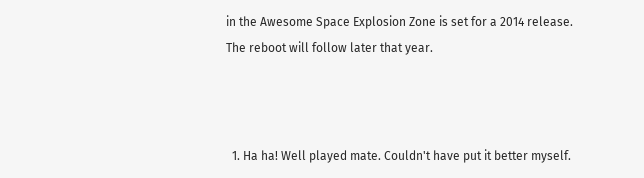in the Awesome Space Explosion Zone is set for a 2014 release. The reboot will follow later that year.



  1. Ha ha! Well played mate. Couldn't have put it better myself.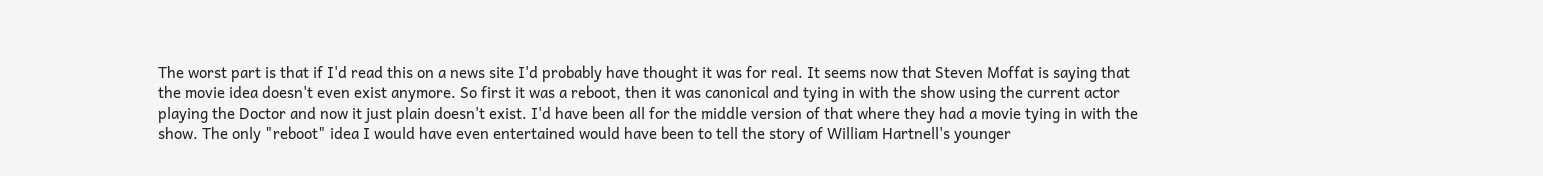The worst part is that if I'd read this on a news site I'd probably have thought it was for real. It seems now that Steven Moffat is saying that the movie idea doesn't even exist anymore. So first it was a reboot, then it was canonical and tying in with the show using the current actor playing the Doctor and now it just plain doesn't exist. I'd have been all for the middle version of that where they had a movie tying in with the show. The only "reboot" idea I would have even entertained would have been to tell the story of William Hartnell's younger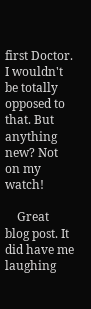first Doctor. I wouldn't be totally opposed to that. But anything new? Not on my watch!

    Great blog post. It did have me laughing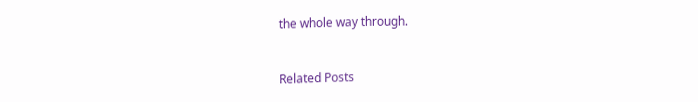the whole way through.


Related Posts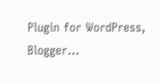Plugin for WordPress, Blogger...